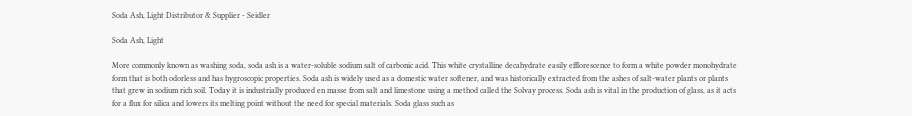Soda Ash, Light Distributor & Supplier - Seidler

Soda Ash, Light

More commonly known as washing soda, soda ash is a water-soluble sodium salt of carbonic acid. This white crystalline decahydrate easily efflorescence to form a white powder monohydrate form that is both odorless and has hygroscopic properties. Soda ash is widely used as a domestic water softener, and was historically extracted from the ashes of salt-water plants or plants that grew in sodium rich soil. Today it is industrially produced en masse from salt and limestone using a method called the Solvay process. Soda ash is vital in the production of glass, as it acts for a flux for silica and lowers its melting point without the need for special materials. Soda glass such as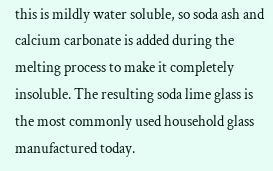this is mildly water soluble, so soda ash and calcium carbonate is added during the melting process to make it completely insoluble. The resulting soda lime glass is the most commonly used household glass manufactured today.